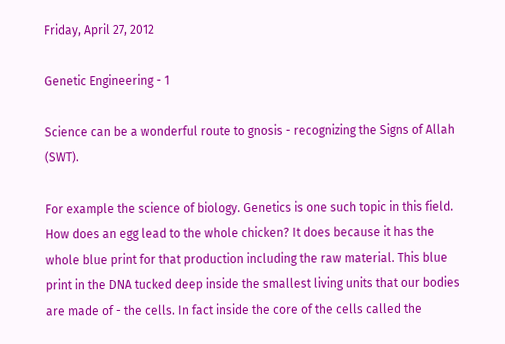Friday, April 27, 2012

Genetic Engineering - 1

Science can be a wonderful route to gnosis - recognizing the Signs of Allah (SWT).

For example the science of biology. Genetics is one such topic in this field.
How does an egg lead to the whole chicken? It does because it has the whole blue print for that production including the raw material. This blue print in the DNA tucked deep inside the smallest living units that our bodies are made of - the cells. In fact inside the core of the cells called the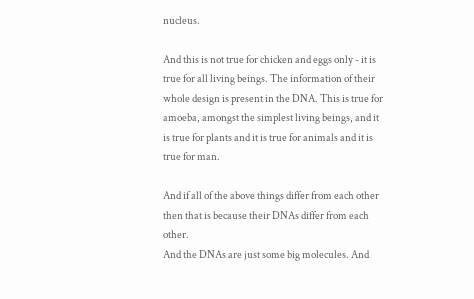nucleus.

And this is not true for chicken and eggs only - it is true for all living beings. The information of their whole design is present in the DNA. This is true for amoeba, amongst the simplest living beings, and it is true for plants and it is true for animals and it is true for man.

And if all of the above things differ from each other then that is because their DNAs differ from each other.
And the DNAs are just some big molecules. And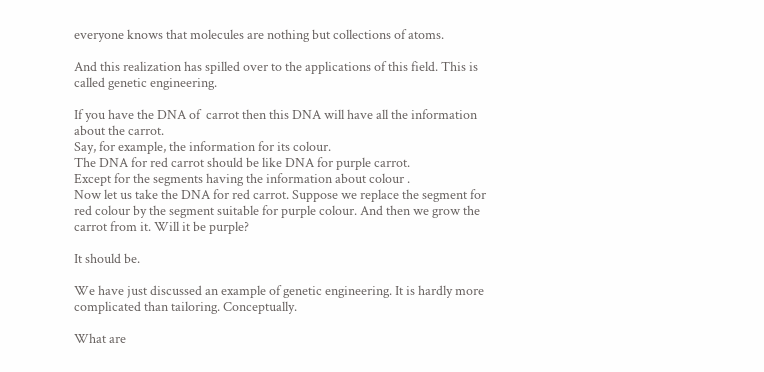everyone knows that molecules are nothing but collections of atoms.

And this realization has spilled over to the applications of this field. This is called genetic engineering.

If you have the DNA of  carrot then this DNA will have all the information about the carrot.
Say, for example, the information for its colour.
The DNA for red carrot should be like DNA for purple carrot.
Except for the segments having the information about colour .
Now let us take the DNA for red carrot. Suppose we replace the segment for red colour by the segment suitable for purple colour. And then we grow the carrot from it. Will it be purple?

It should be.

We have just discussed an example of genetic engineering. It is hardly more complicated than tailoring. Conceptually.

What are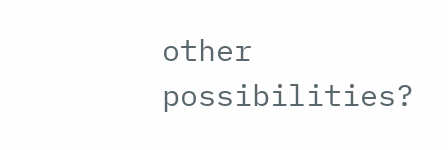other possibilities?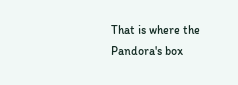That is where the Pandora's box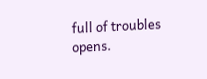full of troubles opens.